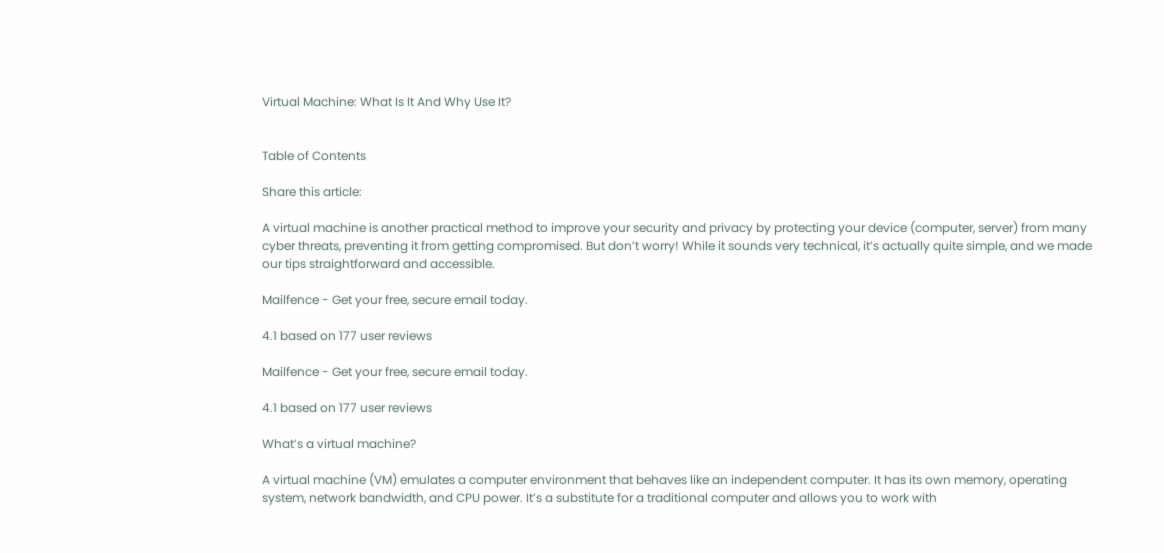Virtual Machine: What Is It And Why Use It?


Table of Contents

Share this article:

A virtual machine is another practical method to improve your security and privacy by protecting your device (computer, server) from many cyber threats, preventing it from getting compromised. But don’t worry! While it sounds very technical, it’s actually quite simple, and we made our tips straightforward and accessible.

Mailfence - Get your free, secure email today.

4.1 based on 177 user reviews

Mailfence - Get your free, secure email today.

4.1 based on 177 user reviews

What’s a virtual machine?

A virtual machine (VM) emulates a computer environment that behaves like an independent computer. It has its own memory, operating system, network bandwidth, and CPU power. It’s a substitute for a traditional computer and allows you to work with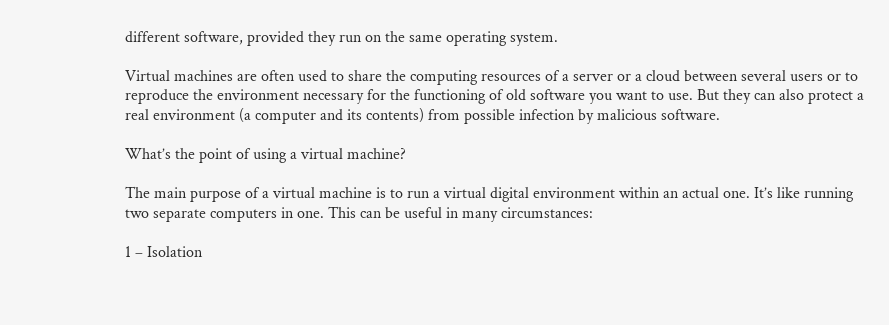different software, provided they run on the same operating system.

Virtual machines are often used to share the computing resources of a server or a cloud between several users or to reproduce the environment necessary for the functioning of old software you want to use. But they can also protect a real environment (a computer and its contents) from possible infection by malicious software.

What’s the point of using a virtual machine?

The main purpose of a virtual machine is to run a virtual digital environment within an actual one. It’s like running two separate computers in one. This can be useful in many circumstances:

1 – Isolation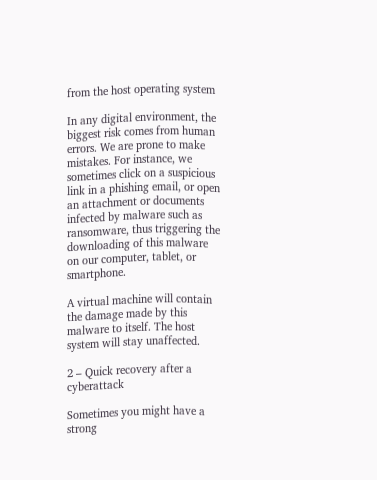from the host operating system

In any digital environment, the biggest risk comes from human errors. We are prone to make mistakes. For instance, we sometimes click on a suspicious link in a phishing email, or open an attachment or documents infected by malware such as ransomware, thus triggering the downloading of this malware on our computer, tablet, or smartphone.

A virtual machine will contain the damage made by this malware to itself. The host system will stay unaffected.

2 – Quick recovery after a cyberattack

Sometimes you might have a strong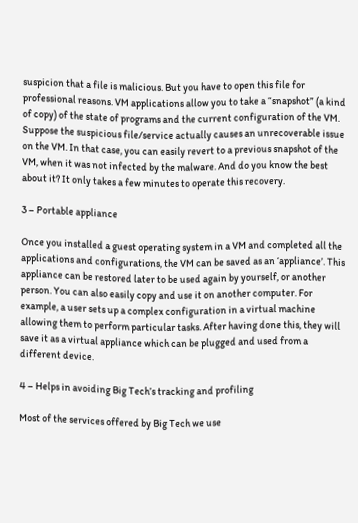suspicion that a file is malicious. But you have to open this file for professional reasons. VM applications allow you to take a “snapshot” (a kind of copy) of the state of programs and the current configuration of the VM. Suppose the suspicious file/service actually causes an unrecoverable issue on the VM. In that case, you can easily revert to a previous snapshot of the VM, when it was not infected by the malware. And do you know the best about it? It only takes a few minutes to operate this recovery.

3 – Portable appliance

Once you installed a guest operating system in a VM and completed all the applications and configurations, the VM can be saved as an ‘appliance’. This appliance can be restored later to be used again by yourself, or another person. You can also easily copy and use it on another computer. For example, a user sets up a complex configuration in a virtual machine allowing them to perform particular tasks. After having done this, they will save it as a virtual appliance which can be plugged and used from a different device.

4 – Helps in avoiding Big Tech’s tracking and profiling

Most of the services offered by Big Tech we use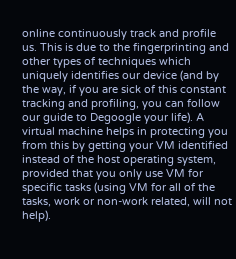online continuously track and profile us. This is due to the fingerprinting and other types of techniques which uniquely identifies our device (and by the way, if you are sick of this constant tracking and profiling, you can follow our guide to Degoogle your life). A virtual machine helps in protecting you from this by getting your VM identified instead of the host operating system, provided that you only use VM for specific tasks (using VM for all of the tasks, work or non-work related, will not help).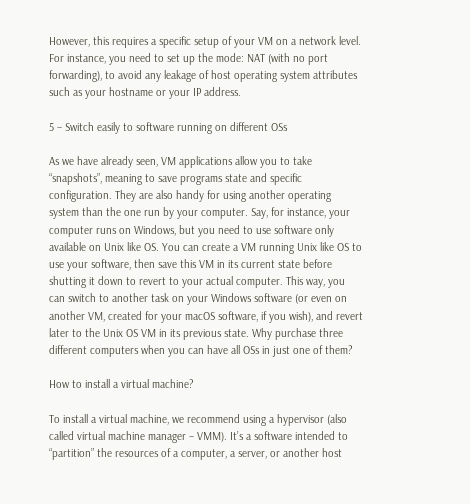However, this requires a specific setup of your VM on a network level. For instance, you need to set up the mode: NAT (with no port forwarding), to avoid any leakage of host operating system attributes such as your hostname or your IP address.

5 – Switch easily to software running on different OSs

As we have already seen, VM applications allow you to take “snapshots”, meaning to save programs state and specific configuration. They are also handy for using another operating system than the one run by your computer. Say, for instance, your computer runs on Windows, but you need to use software only available on Unix like OS. You can create a VM running Unix like OS to use your software, then save this VM in its current state before shutting it down to revert to your actual computer. This way, you can switch to another task on your Windows software (or even on another VM, created for your macOS software, if you wish), and revert later to the Unix OS VM in its previous state. Why purchase three different computers when you can have all OSs in just one of them?

How to install a virtual machine?

To install a virtual machine, we recommend using a hypervisor (also called virtual machine manager – VMM). It’s a software intended to “partition” the resources of a computer, a server, or another host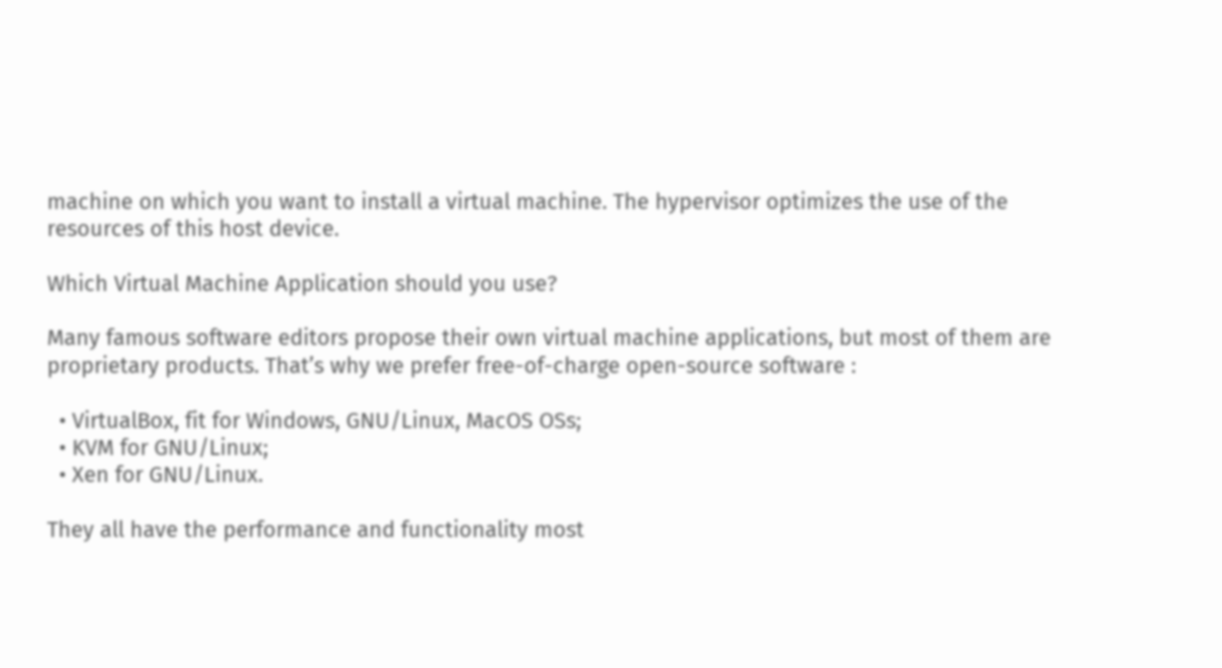machine on which you want to install a virtual machine. The hypervisor optimizes the use of the resources of this host device.

Which Virtual Machine Application should you use?

Many famous software editors propose their own virtual machine applications, but most of them are proprietary products. That’s why we prefer free-of-charge open-source software :

  • VirtualBox, fit for Windows, GNU/Linux, MacOS OSs;
  • KVM for GNU/Linux;
  • Xen for GNU/Linux.

They all have the performance and functionality most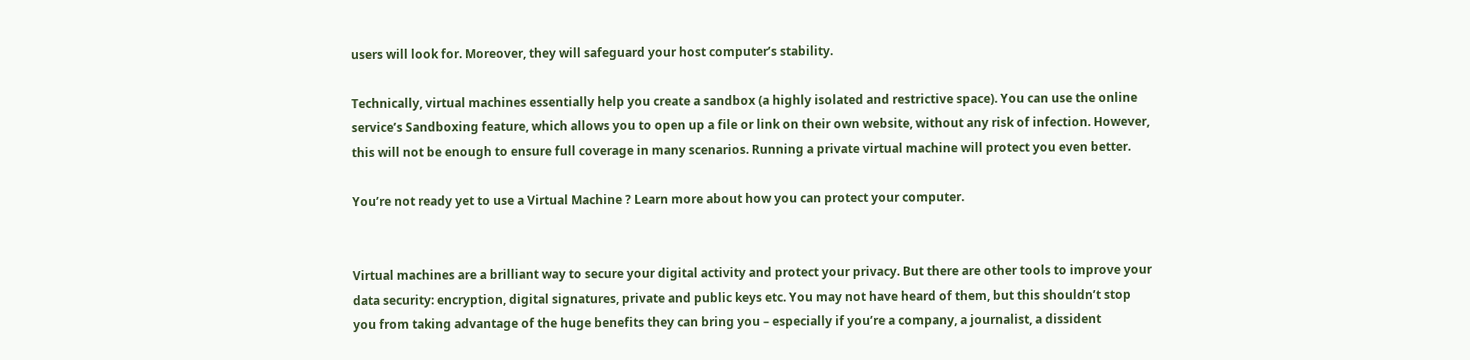users will look for. Moreover, they will safeguard your host computer’s stability.

Technically, virtual machines essentially help you create a sandbox (a highly isolated and restrictive space). You can use the online service’s Sandboxing feature, which allows you to open up a file or link on their own website, without any risk of infection. However, this will not be enough to ensure full coverage in many scenarios. Running a private virtual machine will protect you even better.

You’re not ready yet to use a Virtual Machine ? Learn more about how you can protect your computer.


Virtual machines are a brilliant way to secure your digital activity and protect your privacy. But there are other tools to improve your data security: encryption, digital signatures, private and public keys etc. You may not have heard of them, but this shouldn’t stop you from taking advantage of the huge benefits they can bring you – especially if you’re a company, a journalist, a dissident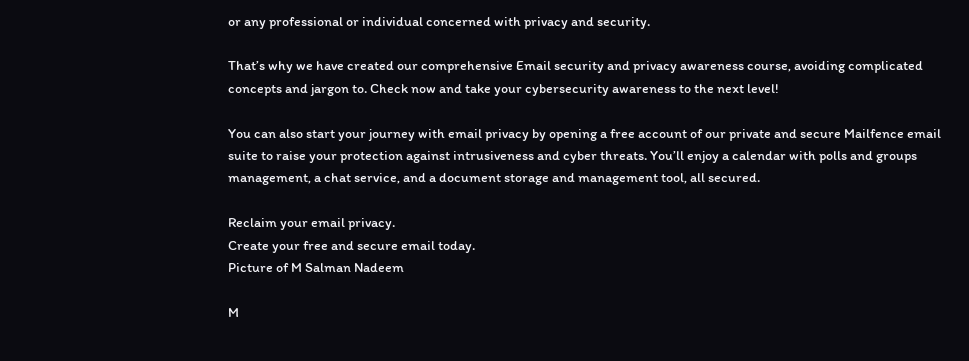or any professional or individual concerned with privacy and security.

That’s why we have created our comprehensive Email security and privacy awareness course, avoiding complicated concepts and jargon to. Check now and take your cybersecurity awareness to the next level!

You can also start your journey with email privacy by opening a free account of our private and secure Mailfence email suite to raise your protection against intrusiveness and cyber threats. You’ll enjoy a calendar with polls and groups management, a chat service, and a document storage and management tool, all secured.

Reclaim your email privacy.
Create your free and secure email today.
Picture of M Salman Nadeem

M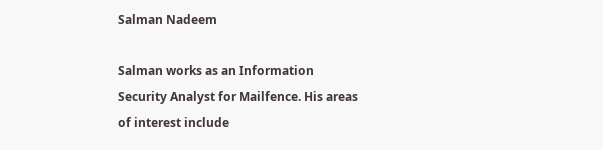Salman Nadeem

Salman works as an Information Security Analyst for Mailfence. His areas of interest include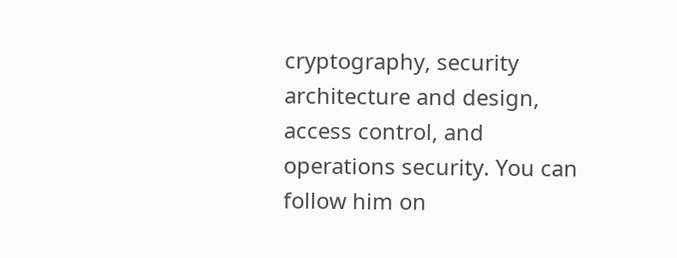cryptography, security architecture and design, access control, and operations security. You can follow him on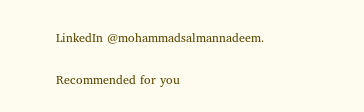LinkedIn @mohammadsalmannadeem.

Recommended for you